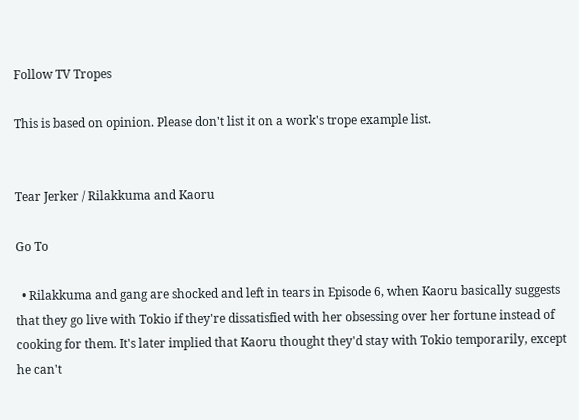Follow TV Tropes

This is based on opinion. Please don't list it on a work's trope example list.


Tear Jerker / Rilakkuma and Kaoru

Go To

  • Rilakkuma and gang are shocked and left in tears in Episode 6, when Kaoru basically suggests that they go live with Tokio if they're dissatisfied with her obsessing over her fortune instead of cooking for them. It's later implied that Kaoru thought they'd stay with Tokio temporarily, except he can't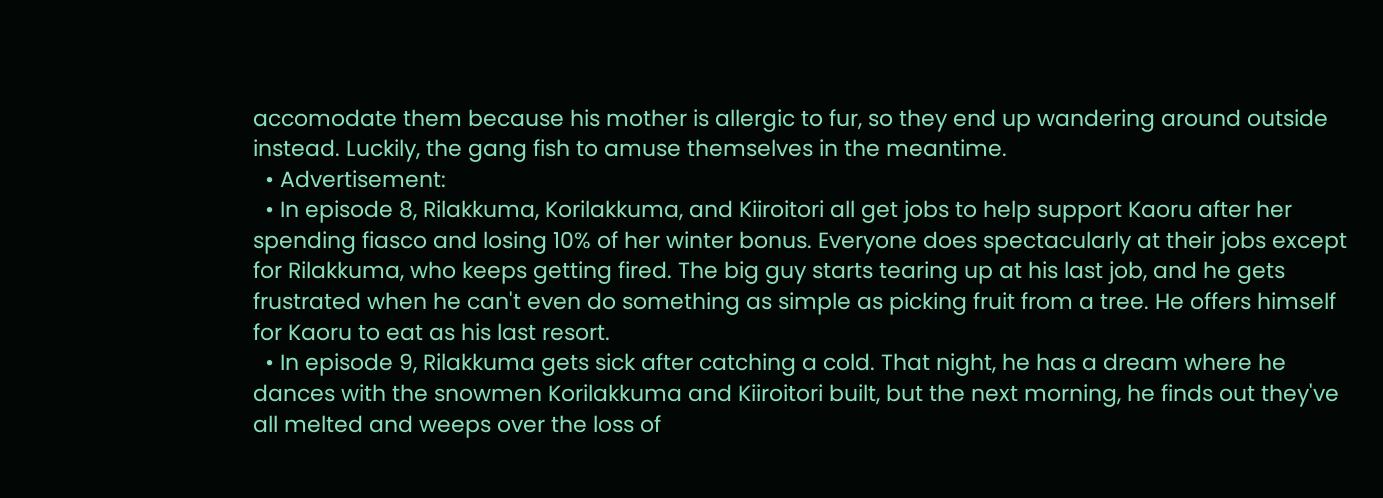accomodate them because his mother is allergic to fur, so they end up wandering around outside instead. Luckily, the gang fish to amuse themselves in the meantime.
  • Advertisement:
  • In episode 8, Rilakkuma, Korilakkuma, and Kiiroitori all get jobs to help support Kaoru after her spending fiasco and losing 10% of her winter bonus. Everyone does spectacularly at their jobs except for Rilakkuma, who keeps getting fired. The big guy starts tearing up at his last job, and he gets frustrated when he can't even do something as simple as picking fruit from a tree. He offers himself for Kaoru to eat as his last resort.
  • In episode 9, Rilakkuma gets sick after catching a cold. That night, he has a dream where he dances with the snowmen Korilakkuma and Kiiroitori built, but the next morning, he finds out they've all melted and weeps over the loss of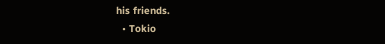his friends.
  • Tokio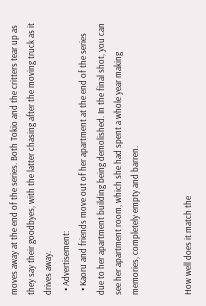moves away at the end of the series. Both Tokio and the critters tear up as they say their goodbyes, with the latter chasing after the moving truck as it drives away.
  • Advertisement:
  • Kaoru and friends move out of her apartment at the end of the series due to her apartment building being demolished. In the final shot, you can see her apartment room, which she had spent a whole year making memories, completely empty and barren.


How well does it match the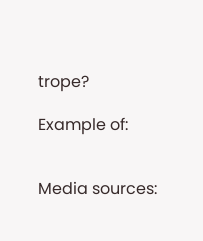trope?

Example of:


Media sources: